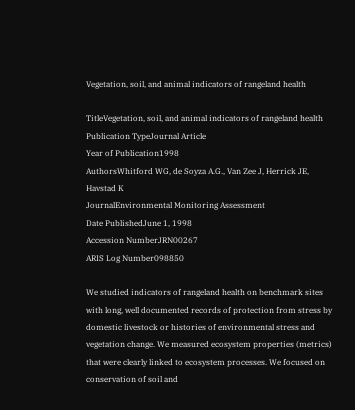Vegetation, soil, and animal indicators of rangeland health

TitleVegetation, soil, and animal indicators of rangeland health
Publication TypeJournal Article
Year of Publication1998
AuthorsWhitford WG, de Soyza A.G., Van Zee J, Herrick JE, Havstad K
JournalEnvironmental Monitoring Assessment
Date PublishedJune 1, 1998
Accession NumberJRN00267
ARIS Log Number098850

We studied indicators of rangeland health on benchmark sites with long, well documented records of protection from stress by domestic livestock or histories of environmental stress and vegetation change. We measured ecosystem properties (metrics) that were clearly linked to ecosystem processes. We focused on conservation of soil and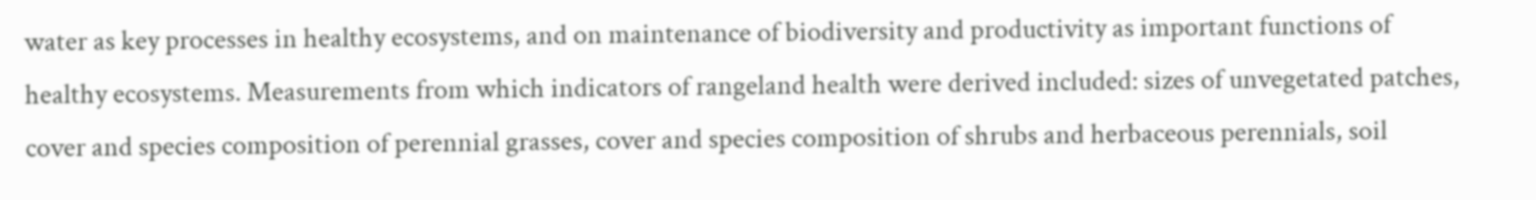water as key processes in healthy ecosystems, and on maintenance of biodiversity and productivity as important functions of healthy ecosystems. Measurements from which indicators of rangeland health were derived included: sizes of unvegetated patches, cover and species composition of perennial grasses, cover and species composition of shrubs and herbaceous perennials, soil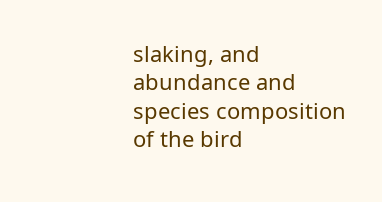slaking, and abundance and species composition of the bird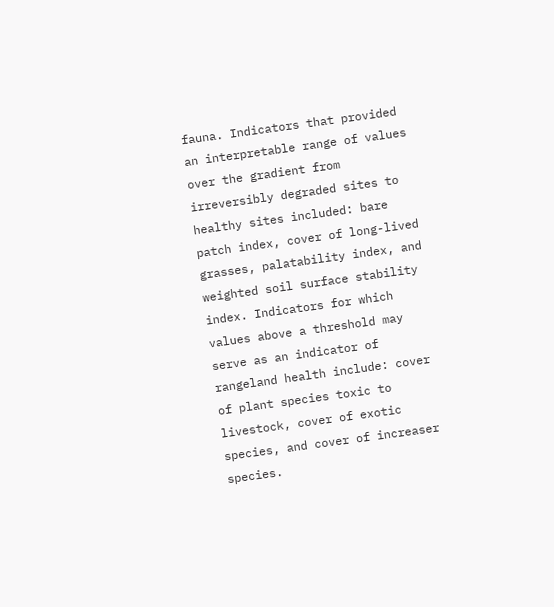fauna. Indicators that provided an interpretable range of values over the gradient from irreversibly degraded sites to healthy sites included: bare patch index, cover of long-lived grasses, palatability index, and weighted soil surface stability index. Indicators for which values above a threshold may serve as an indicator of rangeland health include: cover of plant species toxic to livestock, cover of exotic species, and cover of increaser species.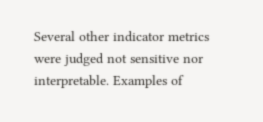Several other indicator metrics were judged not sensitive nor interpretable. Examples of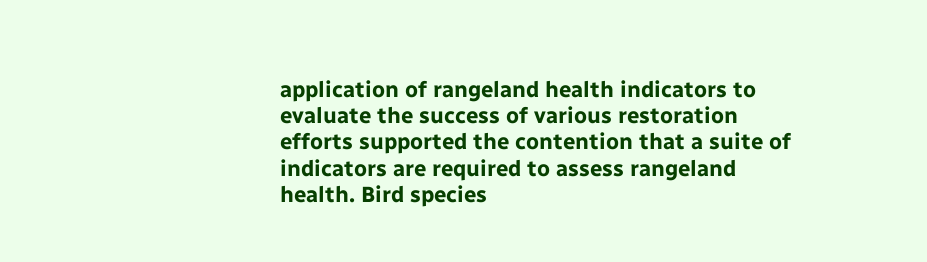application of rangeland health indicators to evaluate the success of various restoration efforts supported the contention that a suite of indicators are required to assess rangeland health. Bird species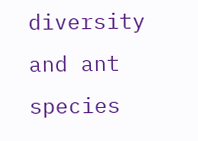diversity and ant species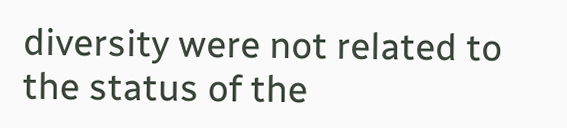diversity were not related to the status of the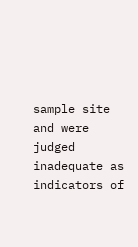sample site and were judged inadequate as indicators of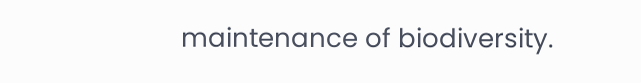maintenance of biodiversity.